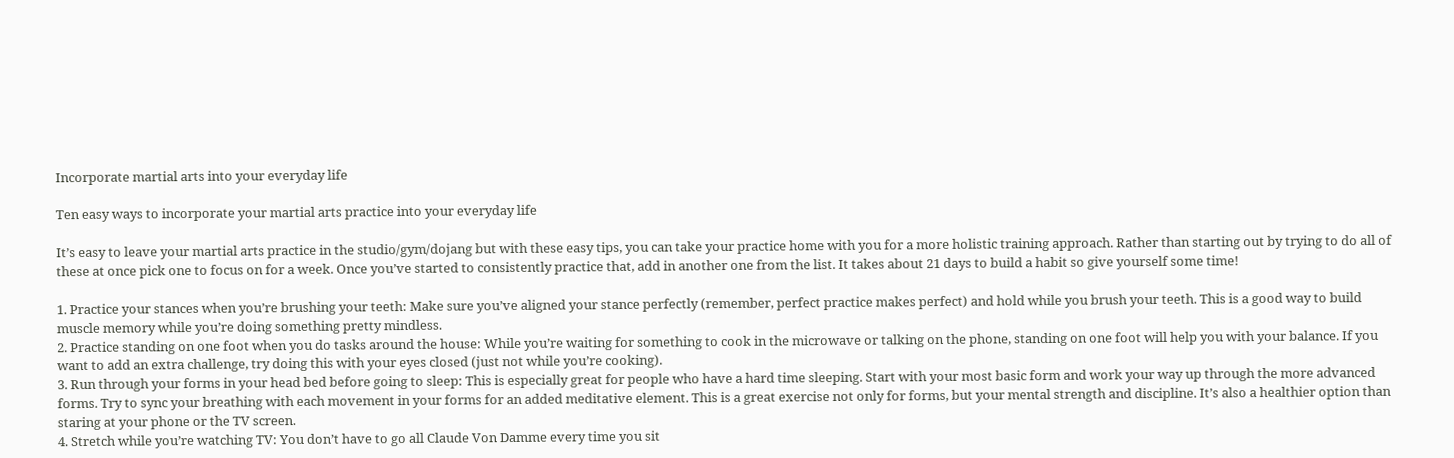Incorporate martial arts into your everyday life

Ten easy ways to incorporate your martial arts practice into your everyday life

It’s easy to leave your martial arts practice in the studio/gym/dojang but with these easy tips, you can take your practice home with you for a more holistic training approach. Rather than starting out by trying to do all of these at once pick one to focus on for a week. Once you’ve started to consistently practice that, add in another one from the list. It takes about 21 days to build a habit so give yourself some time!

1. Practice your stances when you’re brushing your teeth: Make sure you’ve aligned your stance perfectly (remember, perfect practice makes perfect) and hold while you brush your teeth. This is a good way to build muscle memory while you’re doing something pretty mindless.
2. Practice standing on one foot when you do tasks around the house: While you’re waiting for something to cook in the microwave or talking on the phone, standing on one foot will help you with your balance. If you want to add an extra challenge, try doing this with your eyes closed (just not while you’re cooking).
3. Run through your forms in your head bed before going to sleep: This is especially great for people who have a hard time sleeping. Start with your most basic form and work your way up through the more advanced forms. Try to sync your breathing with each movement in your forms for an added meditative element. This is a great exercise not only for forms, but your mental strength and discipline. It’s also a healthier option than staring at your phone or the TV screen.
4. Stretch while you’re watching TV: You don’t have to go all Claude Von Damme every time you sit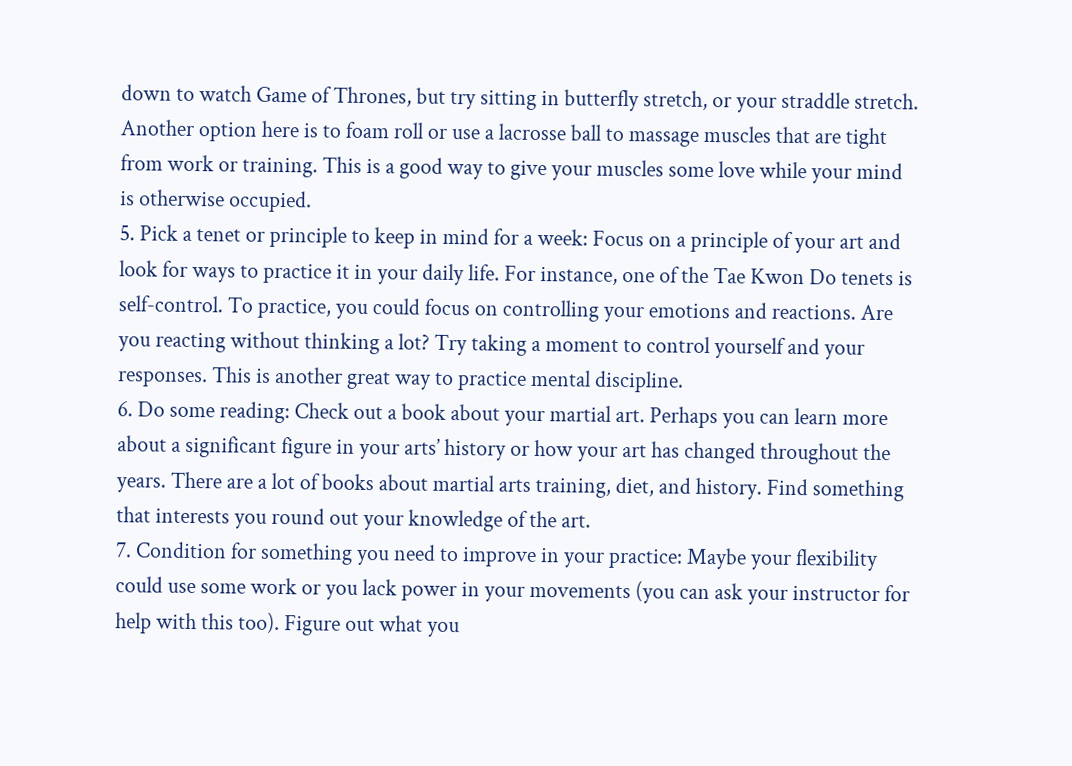down to watch Game of Thrones, but try sitting in butterfly stretch, or your straddle stretch. Another option here is to foam roll or use a lacrosse ball to massage muscles that are tight from work or training. This is a good way to give your muscles some love while your mind is otherwise occupied.
5. Pick a tenet or principle to keep in mind for a week: Focus on a principle of your art and look for ways to practice it in your daily life. For instance, one of the Tae Kwon Do tenets is self-control. To practice, you could focus on controlling your emotions and reactions. Are you reacting without thinking a lot? Try taking a moment to control yourself and your responses. This is another great way to practice mental discipline.
6. Do some reading: Check out a book about your martial art. Perhaps you can learn more about a significant figure in your arts’ history or how your art has changed throughout the years. There are a lot of books about martial arts training, diet, and history. Find something that interests you round out your knowledge of the art.
7. Condition for something you need to improve in your practice: Maybe your flexibility could use some work or you lack power in your movements (you can ask your instructor for help with this too). Figure out what you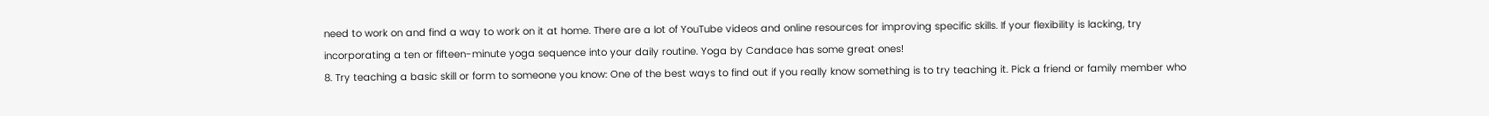need to work on and find a way to work on it at home. There are a lot of YouTube videos and online resources for improving specific skills. If your flexibility is lacking, try incorporating a ten or fifteen-minute yoga sequence into your daily routine. Yoga by Candace has some great ones!
8. Try teaching a basic skill or form to someone you know: One of the best ways to find out if you really know something is to try teaching it. Pick a friend or family member who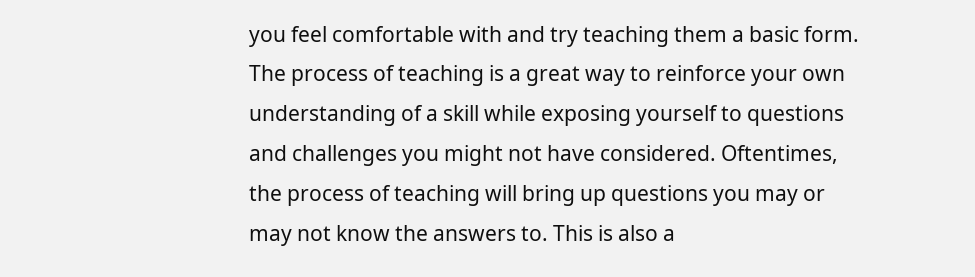you feel comfortable with and try teaching them a basic form. The process of teaching is a great way to reinforce your own understanding of a skill while exposing yourself to questions and challenges you might not have considered. Oftentimes, the process of teaching will bring up questions you may or may not know the answers to. This is also a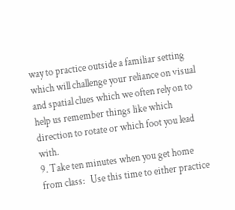way to practice outside a familiar setting which will challenge your reliance on visual and spatial clues which we often rely on to help us remember things like which direction to rotate or which foot you lead with.
9. Take ten minutes when you get home from class:   Use this time to either practice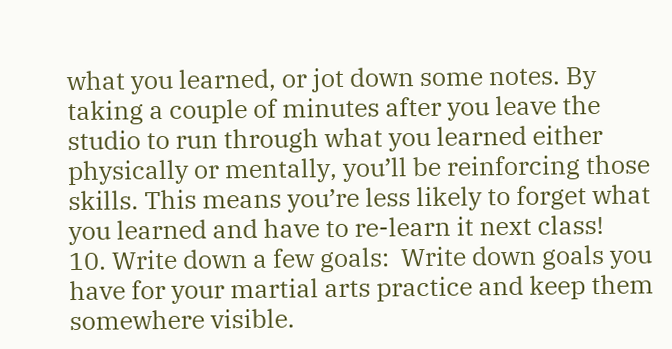what you learned, or jot down some notes. By taking a couple of minutes after you leave the studio to run through what you learned either physically or mentally, you’ll be reinforcing those skills. This means you’re less likely to forget what you learned and have to re-learn it next class!
10. Write down a few goals:  Write down goals you have for your martial arts practice and keep them somewhere visible.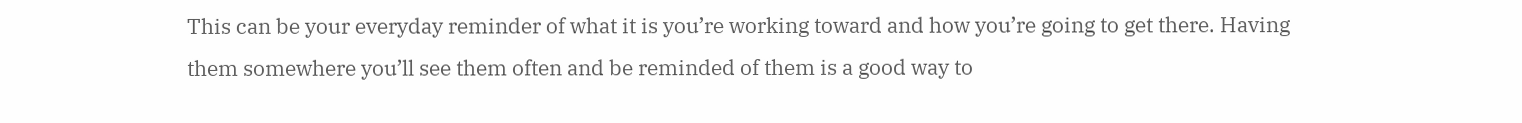This can be your everyday reminder of what it is you’re working toward and how you’re going to get there. Having them somewhere you’ll see them often and be reminded of them is a good way to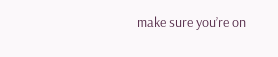make sure you’re on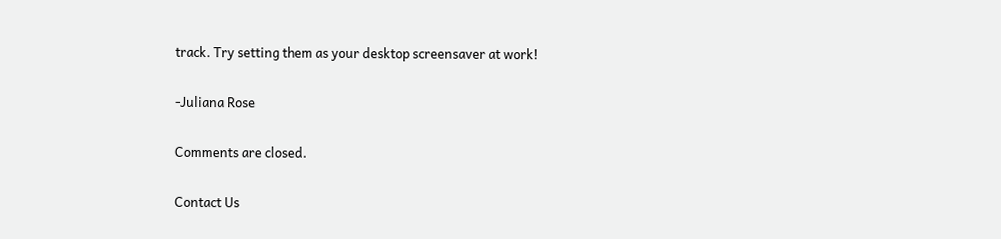track. Try setting them as your desktop screensaver at work!

-Juliana Rose

Comments are closed.

Contact Us